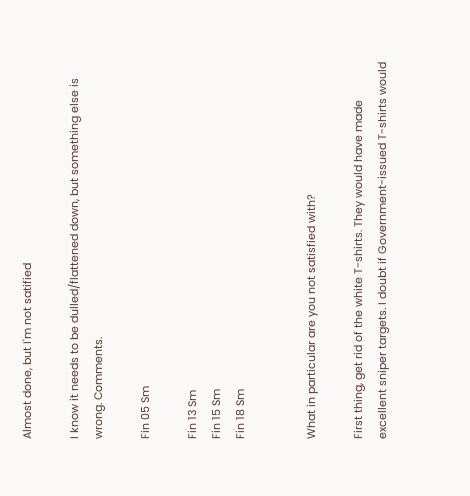Almost done, but I'm not satified

I know it needs to be dulled/flattened down, but something else is wrong. Comments.

Fin 05 Sm

Fin 13 Sm
Fin 15 Sm
Fin 18 Sm


What in particular are you not satisfied with?

First thing, get rid of the white T-shirts. They would have made excellent sniper targets. I doubt if Government-issued T-shirts would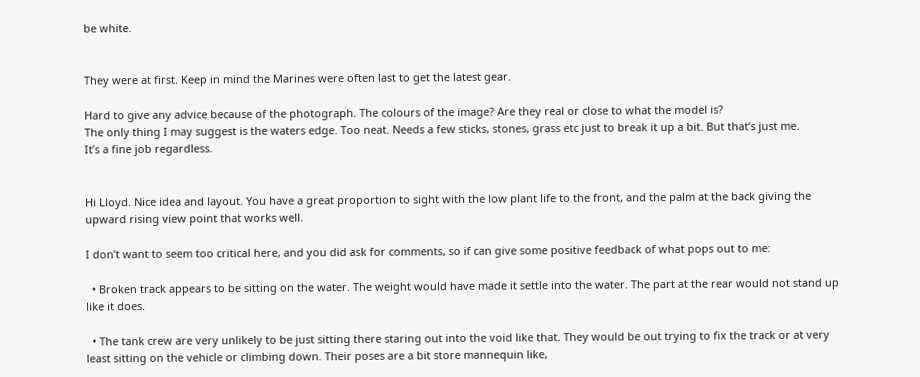be white.


They were at first. Keep in mind the Marines were often last to get the latest gear.

Hard to give any advice because of the photograph. The colours of the image? Are they real or close to what the model is?
The only thing I may suggest is the waters edge. Too neat. Needs a few sticks, stones, grass etc just to break it up a bit. But that’s just me.
It’s a fine job regardless.


Hi Lloyd. Nice idea and layout. You have a great proportion to sight with the low plant life to the front, and the palm at the back giving the upward rising view point that works well.

I don’t want to seem too critical here, and you did ask for comments, so if can give some positive feedback of what pops out to me:

  • Broken track appears to be sitting on the water. The weight would have made it settle into the water. The part at the rear would not stand up like it does.

  • The tank crew are very unlikely to be just sitting there staring out into the void like that. They would be out trying to fix the track or at very least sitting on the vehicle or climbing down. Their poses are a bit store mannequin like,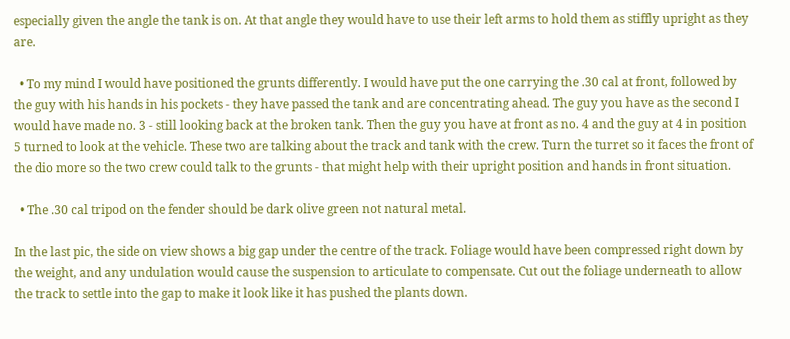especially given the angle the tank is on. At that angle they would have to use their left arms to hold them as stiffly upright as they are.

  • To my mind I would have positioned the grunts differently. I would have put the one carrying the .30 cal at front, followed by the guy with his hands in his pockets - they have passed the tank and are concentrating ahead. The guy you have as the second I would have made no. 3 - still looking back at the broken tank. Then the guy you have at front as no. 4 and the guy at 4 in position 5 turned to look at the vehicle. These two are talking about the track and tank with the crew. Turn the turret so it faces the front of the dio more so the two crew could talk to the grunts - that might help with their upright position and hands in front situation.

  • The .30 cal tripod on the fender should be dark olive green not natural metal.

In the last pic, the side on view shows a big gap under the centre of the track. Foliage would have been compressed right down by the weight, and any undulation would cause the suspension to articulate to compensate. Cut out the foliage underneath to allow the track to settle into the gap to make it look like it has pushed the plants down.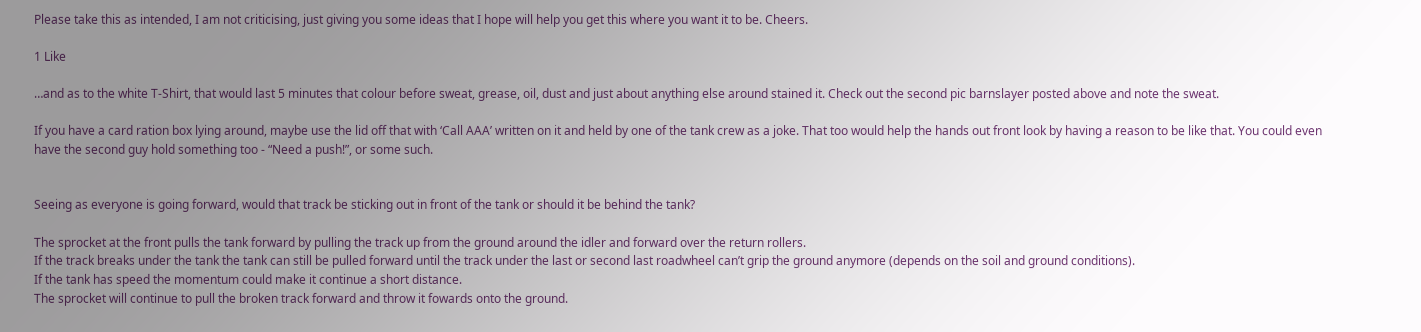Please take this as intended, I am not criticising, just giving you some ideas that I hope will help you get this where you want it to be. Cheers.

1 Like

…and as to the white T-Shirt, that would last 5 minutes that colour before sweat, grease, oil, dust and just about anything else around stained it. Check out the second pic barnslayer posted above and note the sweat.

If you have a card ration box lying around, maybe use the lid off that with ‘Call AAA’ written on it and held by one of the tank crew as a joke. That too would help the hands out front look by having a reason to be like that. You could even have the second guy hold something too - “Need a push!”, or some such.


Seeing as everyone is going forward, would that track be sticking out in front of the tank or should it be behind the tank?

The sprocket at the front pulls the tank forward by pulling the track up from the ground around the idler and forward over the return rollers.
If the track breaks under the tank the tank can still be pulled forward until the track under the last or second last roadwheel can’t grip the ground anymore (depends on the soil and ground conditions).
If the tank has speed the momentum could make it continue a short distance.
The sprocket will continue to pull the broken track forward and throw it fowards onto the ground.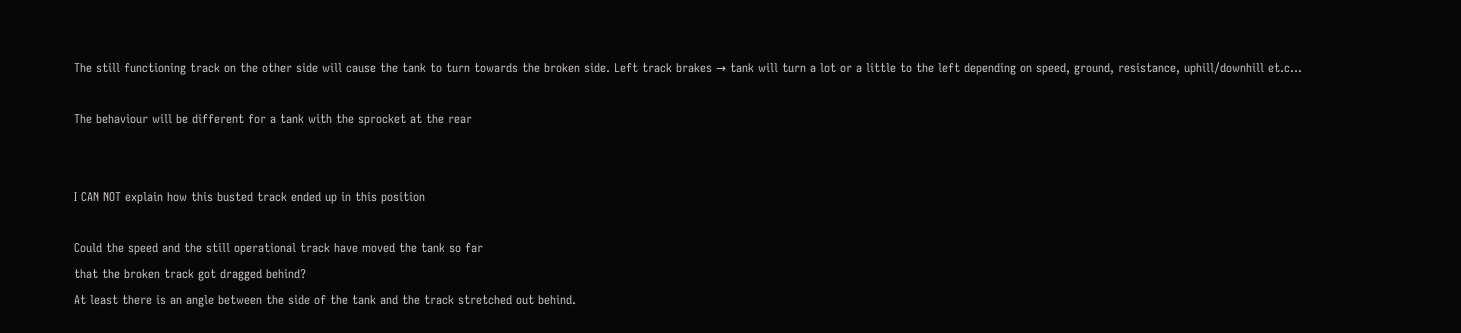The still functioning track on the other side will cause the tank to turn towards the broken side. Left track brakes → tank will turn a lot or a little to the left depending on speed, ground, resistance, uphill/downhill et.c…

The behaviour will be different for a tank with the sprocket at the rear


I CAN NOT explain how this busted track ended up in this position

Could the speed and the still operational track have moved the tank so far
that the broken track got dragged behind?
At least there is an angle between the side of the tank and the track stretched out behind.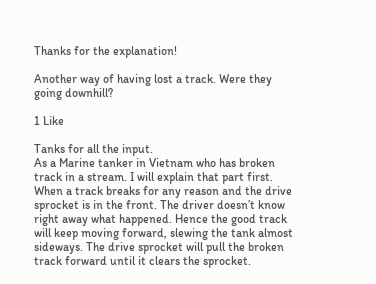Thanks for the explanation!

Another way of having lost a track. Were they going downhill?

1 Like

Tanks for all the input.
As a Marine tanker in Vietnam who has broken track in a stream. I will explain that part first.
When a track breaks for any reason and the drive sprocket is in the front. The driver doesn’t know right away what happened. Hence the good track will keep moving forward, slewing the tank almost sideways. The drive sprocket will pull the broken track forward until it clears the sprocket.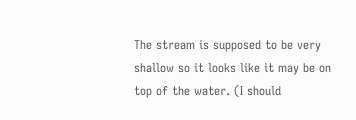The stream is supposed to be very shallow so it looks like it may be on top of the water. (I should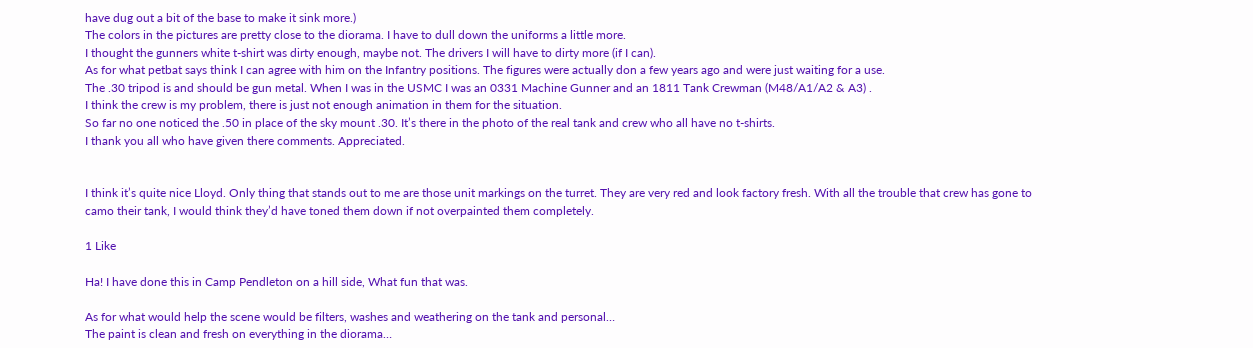have dug out a bit of the base to make it sink more.)
The colors in the pictures are pretty close to the diorama. I have to dull down the uniforms a little more.
I thought the gunners white t-shirt was dirty enough, maybe not. The drivers I will have to dirty more (if I can).
As for what petbat says think I can agree with him on the Infantry positions. The figures were actually don a few years ago and were just waiting for a use.
The .30 tripod is and should be gun metal. When I was in the USMC I was an 0331 Machine Gunner and an 1811 Tank Crewman (M48/A1/A2 & A3) .
I think the crew is my problem, there is just not enough animation in them for the situation.
So far no one noticed the .50 in place of the sky mount .30. It’s there in the photo of the real tank and crew who all have no t-shirts.
I thank you all who have given there comments. Appreciated.


I think it’s quite nice Lloyd. Only thing that stands out to me are those unit markings on the turret. They are very red and look factory fresh. With all the trouble that crew has gone to camo their tank, I would think they’d have toned them down if not overpainted them completely.

1 Like

Ha! I have done this in Camp Pendleton on a hill side, What fun that was.

As for what would help the scene would be filters, washes and weathering on the tank and personal…
The paint is clean and fresh on everything in the diorama…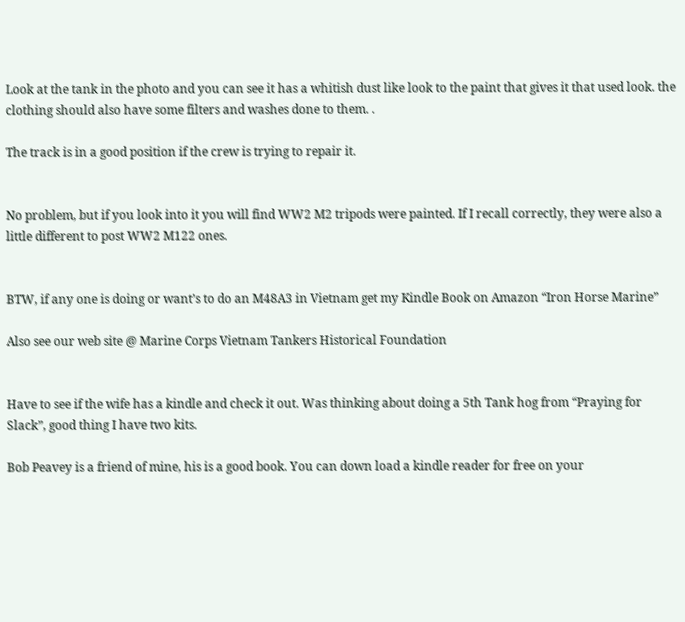Look at the tank in the photo and you can see it has a whitish dust like look to the paint that gives it that used look. the clothing should also have some filters and washes done to them. .

The track is in a good position if the crew is trying to repair it.


No problem, but if you look into it you will find WW2 M2 tripods were painted. If I recall correctly, they were also a little different to post WW2 M122 ones.


BTW, if any one is doing or want’s to do an M48A3 in Vietnam get my Kindle Book on Amazon “Iron Horse Marine”

Also see our web site @ Marine Corps Vietnam Tankers Historical Foundation


Have to see if the wife has a kindle and check it out. Was thinking about doing a 5th Tank hog from “Praying for Slack”, good thing I have two kits.

Bob Peavey is a friend of mine, his is a good book. You can down load a kindle reader for free on your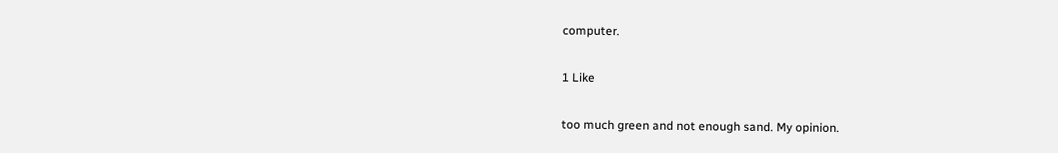computer.

1 Like

too much green and not enough sand. My opinion.